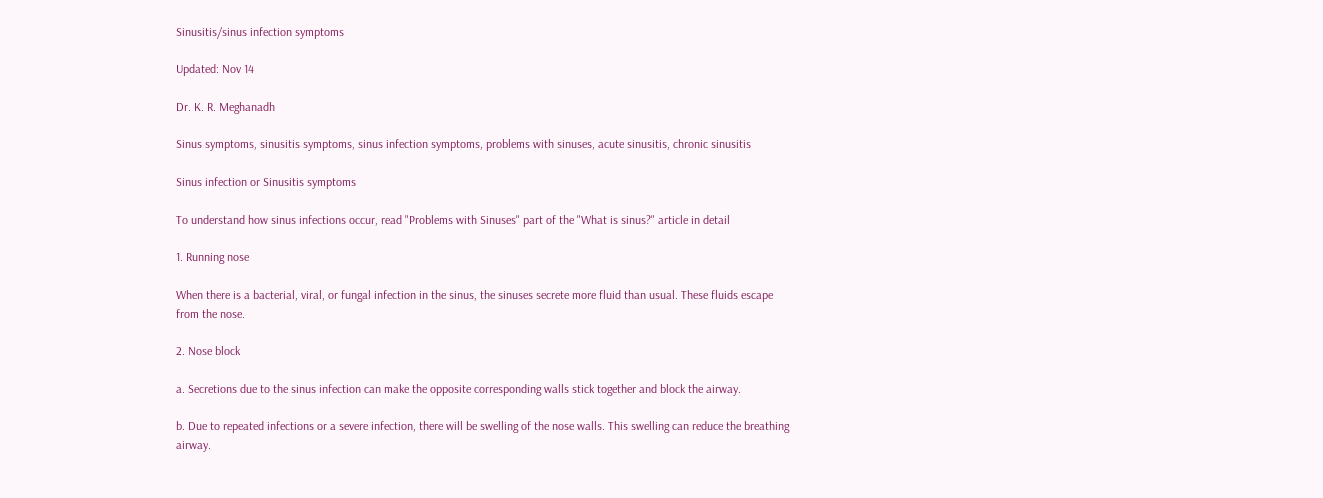Sinusitis/sinus infection symptoms

Updated: Nov 14

Dr. K. R. Meghanadh

Sinus symptoms, sinusitis symptoms, sinus infection symptoms, problems with sinuses, acute sinusitis, chronic sinusitis

Sinus infection or Sinusitis symptoms

To understand how sinus infections occur, read "Problems with Sinuses" part of the "What is sinus?" article in detail

1. Running nose

When there is a bacterial, viral, or fungal infection in the sinus, the sinuses secrete more fluid than usual. These fluids escape from the nose.

2. Nose block

a. Secretions due to the sinus infection can make the opposite corresponding walls stick together and block the airway.

b. Due to repeated infections or a severe infection, there will be swelling of the nose walls. This swelling can reduce the breathing airway.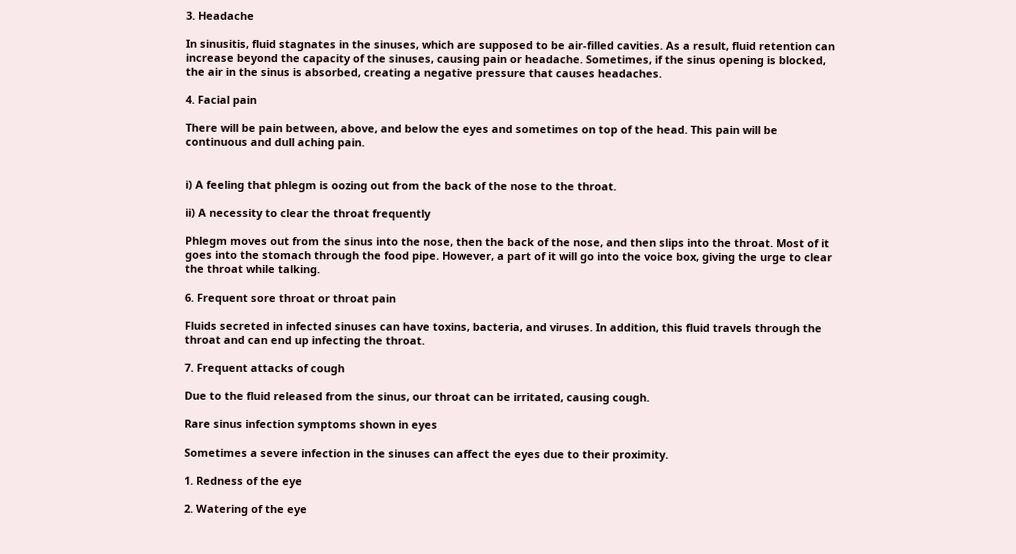3. Headache

In sinusitis, fluid stagnates in the sinuses, which are supposed to be air-filled cavities. As a result, fluid retention can increase beyond the capacity of the sinuses, causing pain or headache. Sometimes, if the sinus opening is blocked, the air in the sinus is absorbed, creating a negative pressure that causes headaches.

4. Facial pain

There will be pain between, above, and below the eyes and sometimes on top of the head. This pain will be continuous and dull aching pain.


i) A feeling that phlegm is oozing out from the back of the nose to the throat.

ii) A necessity to clear the throat frequently

Phlegm moves out from the sinus into the nose, then the back of the nose, and then slips into the throat. Most of it goes into the stomach through the food pipe. However, a part of it will go into the voice box, giving the urge to clear the throat while talking.

6. Frequent sore throat or throat pain

Fluids secreted in infected sinuses can have toxins, bacteria, and viruses. In addition, this fluid travels through the throat and can end up infecting the throat.

7. Frequent attacks of cough

Due to the fluid released from the sinus, our throat can be irritated, causing cough.

Rare sinus infection symptoms shown in eyes

Sometimes a severe infection in the sinuses can affect the eyes due to their proximity.

1. Redness of the eye

2. Watering of the eye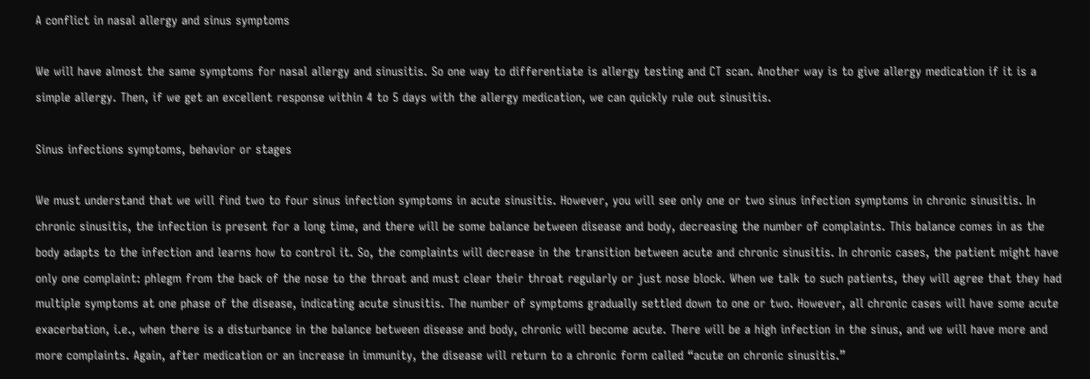A conflict in nasal allergy and sinus symptoms

We will have almost the same symptoms for nasal allergy and sinusitis. So one way to differentiate is allergy testing and CT scan. Another way is to give allergy medication if it is a simple allergy. Then, if we get an excellent response within 4 to 5 days with the allergy medication, we can quickly rule out sinusitis.

Sinus infections symptoms, behavior or stages

We must understand that we will find two to four sinus infection symptoms in acute sinusitis. However, you will see only one or two sinus infection symptoms in chronic sinusitis. In chronic sinusitis, the infection is present for a long time, and there will be some balance between disease and body, decreasing the number of complaints. This balance comes in as the body adapts to the infection and learns how to control it. So, the complaints will decrease in the transition between acute and chronic sinusitis. In chronic cases, the patient might have only one complaint: phlegm from the back of the nose to the throat and must clear their throat regularly or just nose block. When we talk to such patients, they will agree that they had multiple symptoms at one phase of the disease, indicating acute sinusitis. The number of symptoms gradually settled down to one or two. However, all chronic cases will have some acute exacerbation, i.e., when there is a disturbance in the balance between disease and body, chronic will become acute. There will be a high infection in the sinus, and we will have more and more complaints. Again, after medication or an increase in immunity, the disease will return to a chronic form called “acute on chronic sinusitis.”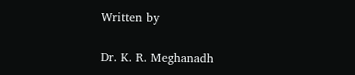Written by

Dr. K. R. Meghanadh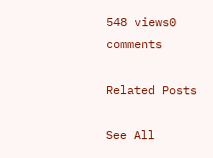548 views0 comments

Related Posts

See All